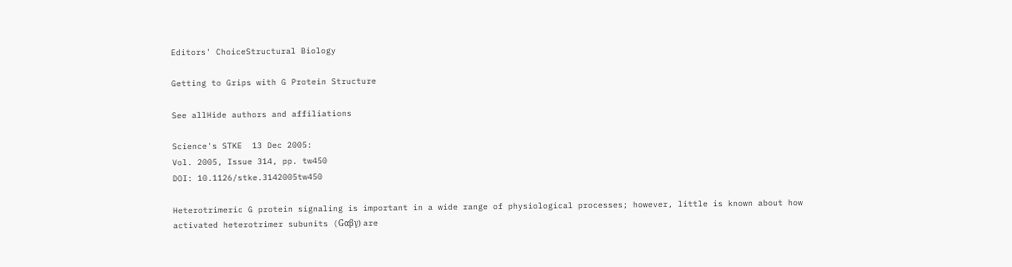Editors' ChoiceStructural Biology

Getting to Grips with G Protein Structure

See allHide authors and affiliations

Science's STKE  13 Dec 2005:
Vol. 2005, Issue 314, pp. tw450
DOI: 10.1126/stke.3142005tw450

Heterotrimeric G protein signaling is important in a wide range of physiological processes; however, little is known about how activated heterotrimer subunits (Gαβγ) are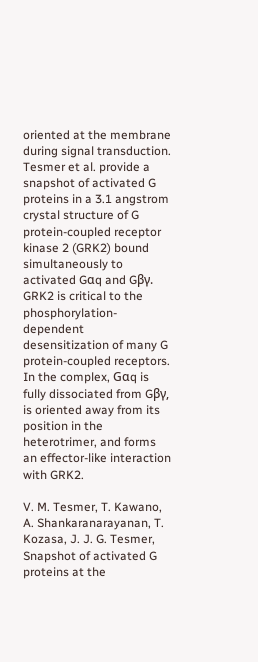oriented at the membrane during signal transduction. Tesmer et al. provide a snapshot of activated G proteins in a 3.1 angstrom crystal structure of G protein-coupled receptor kinase 2 (GRK2) bound simultaneously to activated Gαq and Gβγ. GRK2 is critical to the phosphorylation-dependent desensitization of many G protein-coupled receptors. In the complex, Gαq is fully dissociated from Gβγ, is oriented away from its position in the heterotrimer, and forms an effector-like interaction with GRK2.

V. M. Tesmer, T. Kawano, A. Shankaranarayanan, T. Kozasa, J. J. G. Tesmer, Snapshot of activated G proteins at the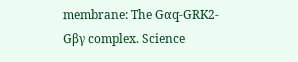membrane: The Gαq-GRK2-Gβγ complex. Science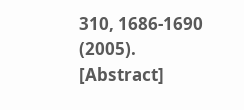310, 1686-1690 (2005). [Abstract]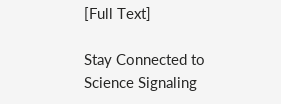[Full Text]

Stay Connected to Science Signaling